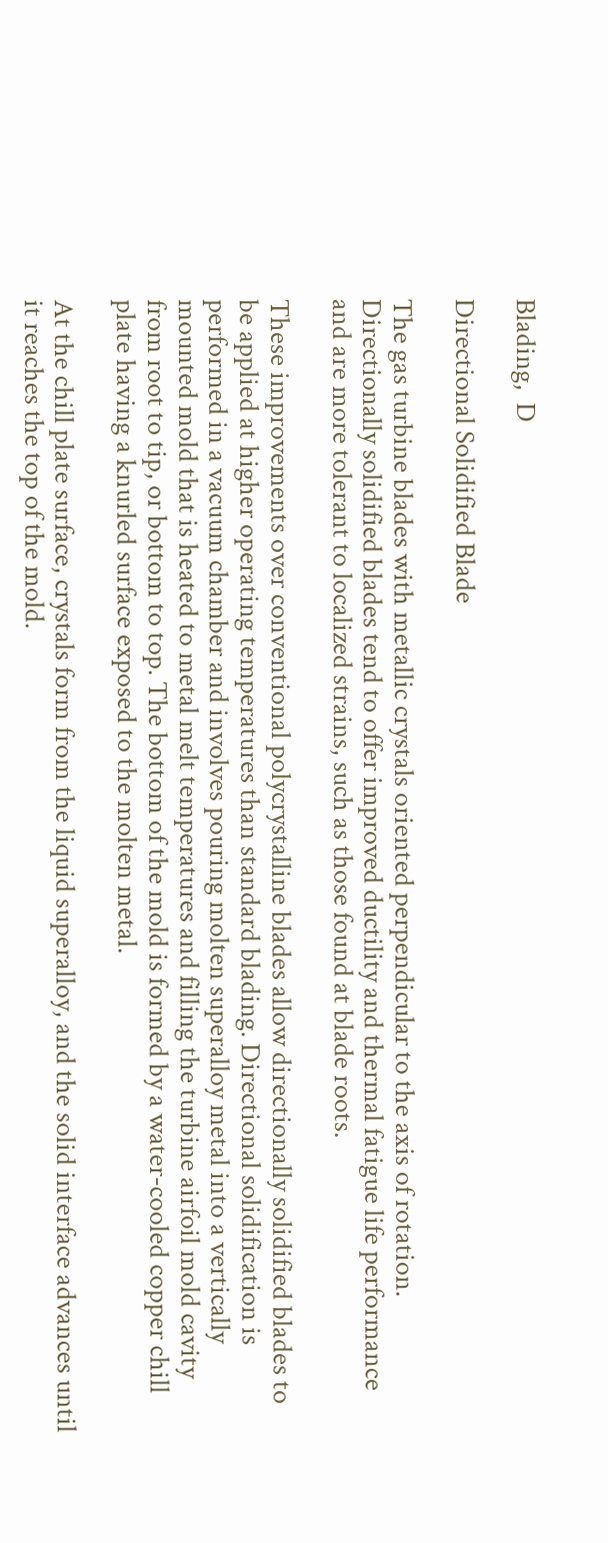Blading,  D

Directional Solidified Blade

The gas turbine blades with metallic crystals oriented perpendicular to the axis of rotation. Directionally solidified blades tend to offer improved ductility and thermal fatigue life performance and are more tolerant to localized strains, such as those found at blade roots.

These improvements over conventional polycrystalline blades allow directionally solidified blades to be applied at higher operating temperatures than standard blading. Directional solidification is performed in a vacuum chamber and involves pouring molten superalloy metal into a vertically mounted mold that is heated to metal melt temperatures and filling the turbine airfoil mold cavity from root to tip, or bottom to top. The bottom of the mold is formed by a water-cooled copper chill plate having a knurled surface exposed to the molten metal.

At the chill plate surface, crystals form from the liquid superalloy, and the solid interface advances until it reaches the top of the mold.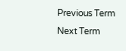Previous Term
Next Term